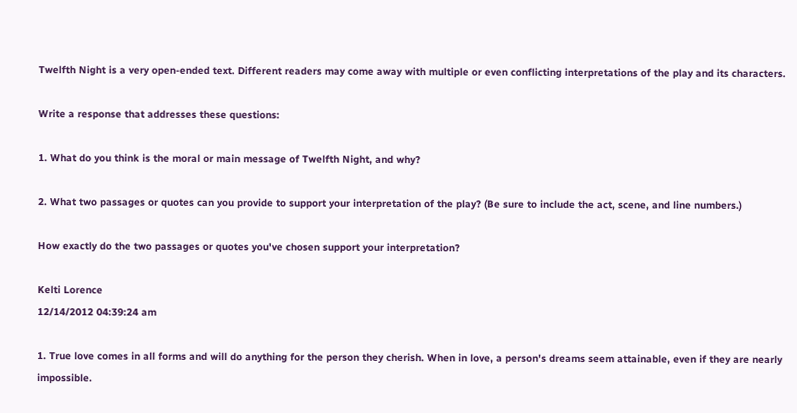Twelfth Night is a very open-ended text. Different readers may come away with multiple or even conflicting interpretations of the play and its characters.

Write a response that addresses these questions:

1. What do you think is the moral or main message of Twelfth Night, and why?

2. What two passages or quotes can you provide to support your interpretation of the play? (Be sure to include the act, scene, and line numbers.)

How exactly do the two passages or quotes you've chosen support your interpretation?

Kelti Lorence
12/14/2012 04:39:24 am

1. True love comes in all forms and will do anything for the person they cherish. When in love, a person's dreams seem attainable, even if they are nearly impossible.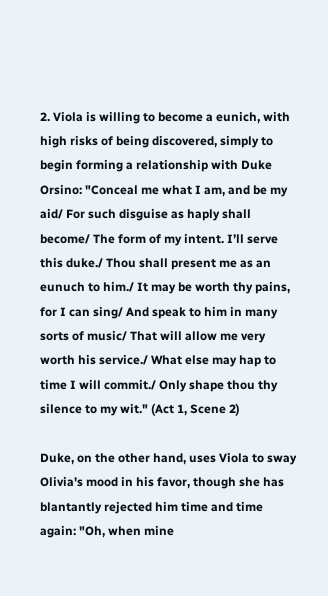2. Viola is willing to become a eunich, with high risks of being discovered, simply to begin forming a relationship with Duke Orsino: "Conceal me what I am, and be my aid/ For such disguise as haply shall become/ The form of my intent. I’ll serve this duke./ Thou shall present me as an eunuch to him./ It may be worth thy pains, for I can sing/ And speak to him in many sorts of music/ That will allow me very worth his service./ What else may hap to time I will commit./ Only shape thou thy silence to my wit." (Act 1, Scene 2)

Duke, on the other hand, uses Viola to sway Olivia's mood in his favor, though she has blantantly rejected him time and time again: "Oh, when mine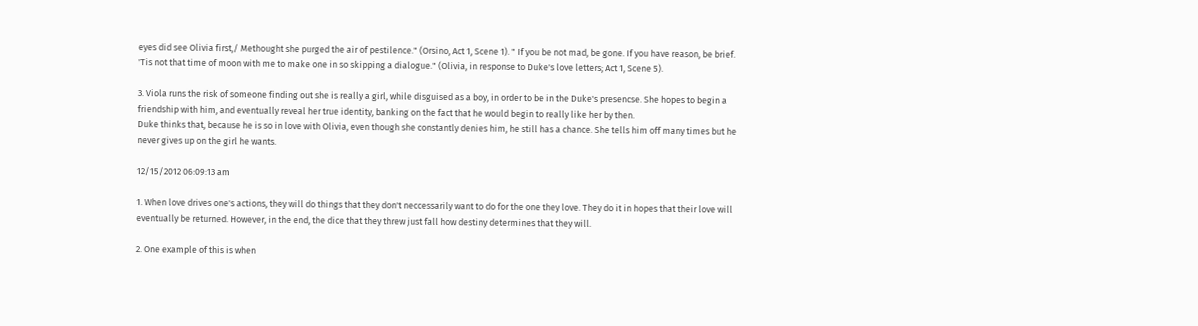eyes did see Olivia first,/ Methought she purged the air of pestilence." (Orsino, Act 1, Scene 1). " If you be not mad, be gone. If you have reason, be brief. 'Tis not that time of moon with me to make one in so skipping a dialogue." (Olivia, in response to Duke's love letters; Act 1, Scene 5).

3. Viola runs the risk of someone finding out she is really a girl, while disguised as a boy, in order to be in the Duke's presencse. She hopes to begin a friendship with him, and eventually reveal her true identity, banking on the fact that he would begin to really like her by then.
Duke thinks that, because he is so in love with Olivia, even though she constantly denies him, he still has a chance. She tells him off many times but he never gives up on the girl he wants.

12/15/2012 06:09:13 am

1. When love drives one's actions, they will do things that they don't neccessarily want to do for the one they love. They do it in hopes that their love will eventually be returned. However, in the end, the dice that they threw just fall how destiny determines that they will.

2. One example of this is when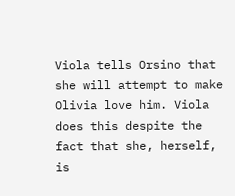Viola tells Orsino that she will attempt to make Olivia love him. Viola does this despite the fact that she, herself, is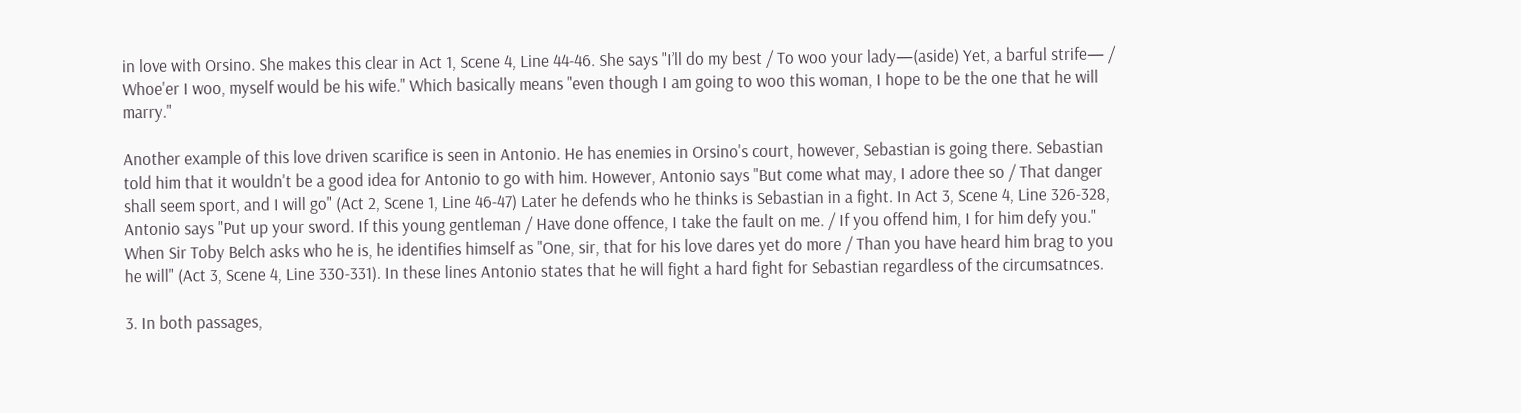in love with Orsino. She makes this clear in Act 1, Scene 4, Line 44-46. She says "I’ll do my best / To woo your lady—(aside) Yet, a barful strife— / Whoe'er I woo, myself would be his wife." Which basically means "even though I am going to woo this woman, I hope to be the one that he will marry."

Another example of this love driven scarifice is seen in Antonio. He has enemies in Orsino's court, however, Sebastian is going there. Sebastian told him that it wouldn't be a good idea for Antonio to go with him. However, Antonio says "But come what may, I adore thee so / That danger shall seem sport, and I will go" (Act 2, Scene 1, Line 46-47) Later he defends who he thinks is Sebastian in a fight. In Act 3, Scene 4, Line 326-328, Antonio says "Put up your sword. If this young gentleman / Have done offence, I take the fault on me. / If you offend him, I for him defy you." When Sir Toby Belch asks who he is, he identifies himself as "One, sir, that for his love dares yet do more / Than you have heard him brag to you he will" (Act 3, Scene 4, Line 330-331). In these lines Antonio states that he will fight a hard fight for Sebastian regardless of the circumsatnces.

3. In both passages,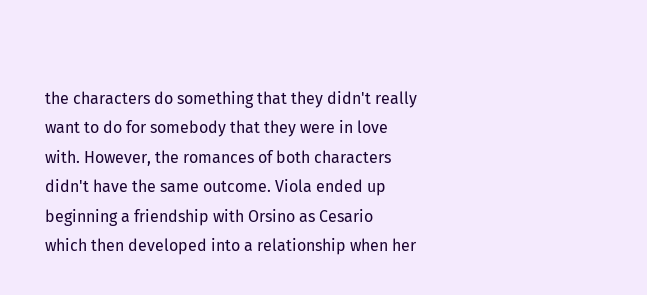the characters do something that they didn't really want to do for somebody that they were in love with. However, the romances of both characters didn't have the same outcome. Viola ended up beginning a friendship with Orsino as Cesario which then developed into a relationship when her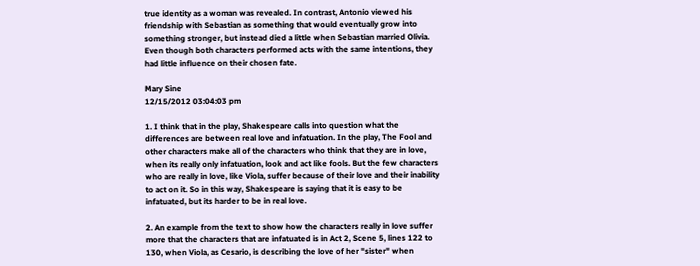true identity as a woman was revealed. In contrast, Antonio viewed his friendship with Sebastian as something that would eventually grow into something stronger, but instead died a little when Sebastian married Olivia. Even though both characters performed acts with the same intentions, they had little influence on their chosen fate.

Mary Sine
12/15/2012 03:04:03 pm

1. I think that in the play, Shakespeare calls into question what the differences are between real love and infatuation. In the play, The Fool and other characters make all of the characters who think that they are in love, when its really only infatuation, look and act like fools. But the few characters who are really in love, like Viola, suffer because of their love and their inability to act on it. So in this way, Shakespeare is saying that it is easy to be infatuated, but its harder to be in real love.

2. An example from the text to show how the characters really in love suffer more that the characters that are infatuated is in Act 2, Scene 5, lines 122 to 130, when Viola, as Cesario, is describing the love of her "sister" when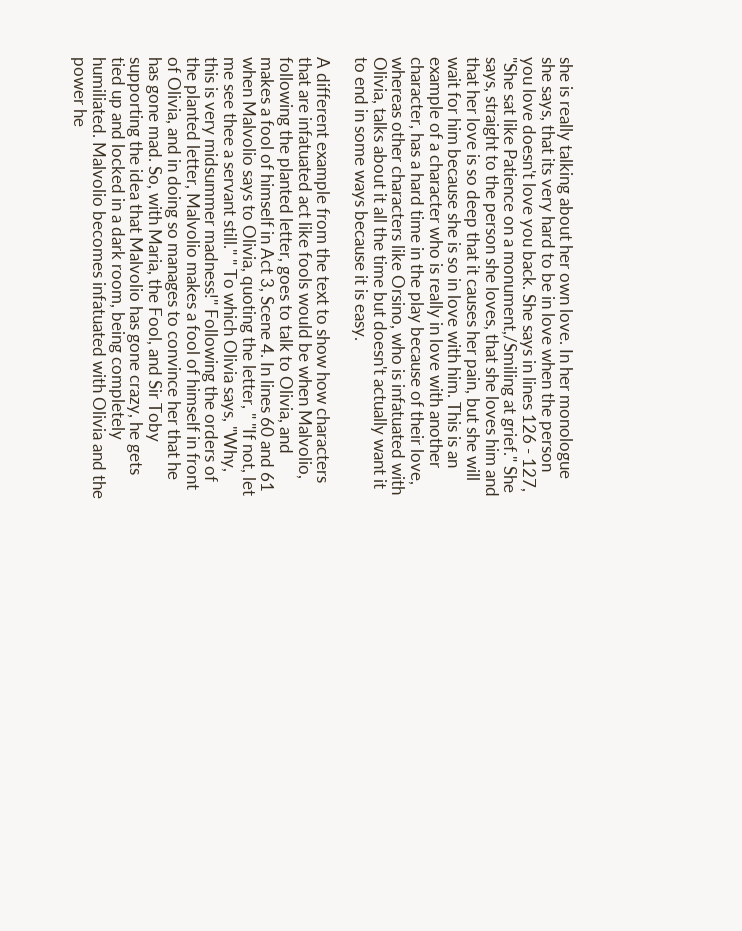she is really talking about her own love. In her monologue she says, that its very hard to be in love when the person you love doesn't love you back. She says in lines 126 - 127, "She sat like Patience on a monument,/Smiling at grief." She says, straight to the person she loves, that she loves him and that her love is so deep that it causes her pain, but she will wait for him because she is so in love with him. This is an example of a character who is really in love with another character, has a hard time in the play because of their love, whereas other characters like Orsino, who is infatuated with Olivia, talks about it all the time but doesn't actually want it to end in some ways because it is easy.

A different example from the text to show how characters that are infatuated act like fools would be when Malvolio, following the planted letter, goes to talk to Olivia, and makes a fool of himself in Act 3, Scene 4. In lines 60 and 61 when Malvolio says to Olivia, quoting the letter, " "If not, let me see thee a servant still." " To which Olivia says, "Why, this is very midsummer madness!" Following the orders of the planted letter, Malvolio makes a fool of himself in front of Olivia, and in doing so manages to convince her that he has gone mad. So, with Maria, the Fool, and Sir Toby supporting the idea that Malvolio has gone crazy, he gets tied up and locked in a dark room, being completely humiliated. Malvolio becomes infatuated with Olivia and the power he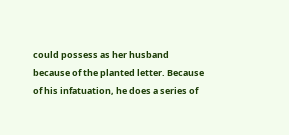could possess as her husband because of the planted letter. Because of his infatuation, he does a series of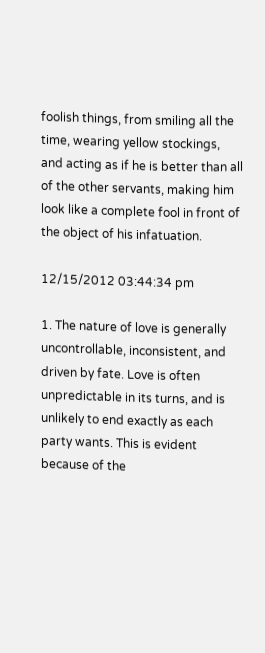foolish things, from smiling all the time, wearing yellow stockings, and acting as if he is better than all of the other servants, making him look like a complete fool in front of the object of his infatuation.

12/15/2012 03:44:34 pm

1. The nature of love is generally uncontrollable, inconsistent, and driven by fate. Love is often unpredictable in its turns, and is unlikely to end exactly as each party wants. This is evident because of the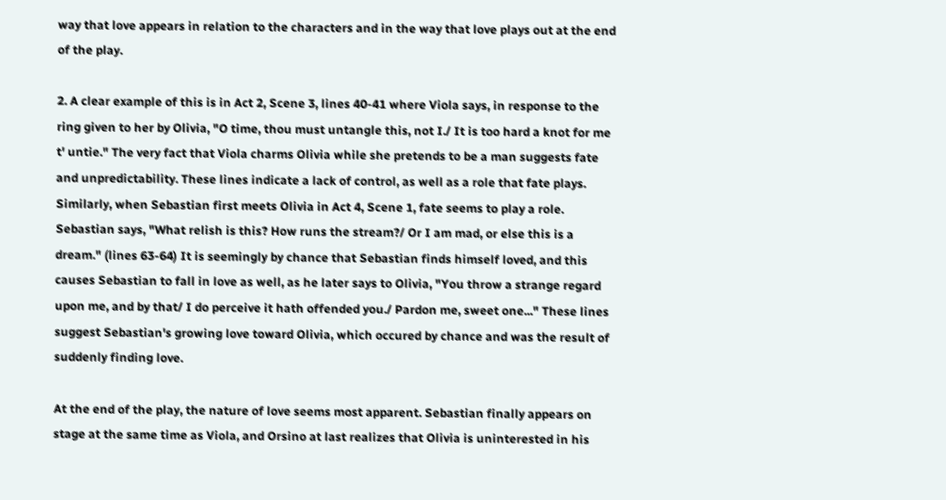way that love appears in relation to the characters and in the way that love plays out at the end of the play.

2. A clear example of this is in Act 2, Scene 3, lines 40-41 where Viola says, in response to the ring given to her by Olivia, "O time, thou must untangle this, not I./ It is too hard a knot for me t' untie." The very fact that Viola charms Olivia while she pretends to be a man suggests fate and unpredictability. These lines indicate a lack of control, as well as a role that fate plays. Similarly, when Sebastian first meets Olivia in Act 4, Scene 1, fate seems to play a role. Sebastian says, "What relish is this? How runs the stream?/ Or I am mad, or else this is a dream." (lines 63-64) It is seemingly by chance that Sebastian finds himself loved, and this causes Sebastian to fall in love as well, as he later says to Olivia, "You throw a strange regard upon me, and by that/ I do perceive it hath offended you./ Pardon me, sweet one..." These lines suggest Sebastian's growing love toward Olivia, which occured by chance and was the result of suddenly finding love.

At the end of the play, the nature of love seems most apparent. Sebastian finally appears on stage at the same time as Viola, and Orsino at last realizes that Olivia is uninterested in his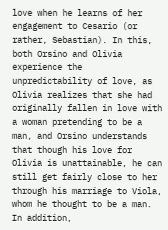love when he learns of her engagement to Cesario (or rather, Sebastian). In this, both Orsino and Olivia experience the unpredictability of love, as Olivia realizes that she had originally fallen in love with a woman pretending to be a man, and Orsino understands that though his love for Olivia is unattainable, he can still get fairly close to her through his marriage to Viola, whom he thought to be a man. In addition,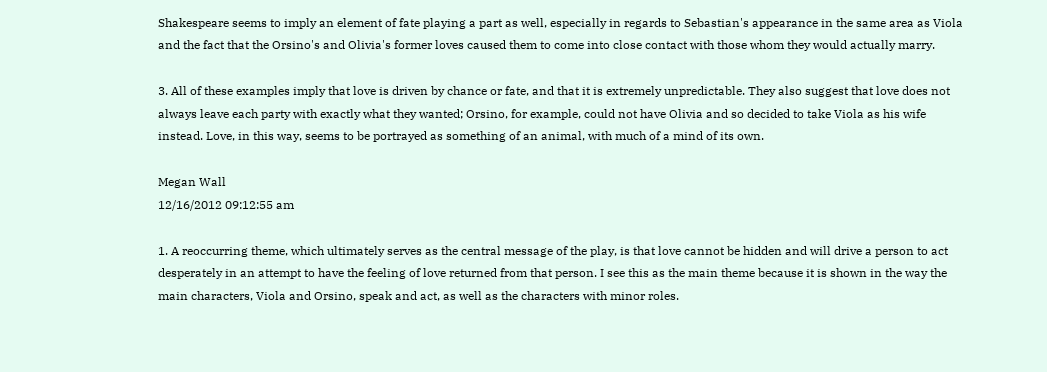Shakespeare seems to imply an element of fate playing a part as well, especially in regards to Sebastian's appearance in the same area as Viola and the fact that the Orsino's and Olivia's former loves caused them to come into close contact with those whom they would actually marry.

3. All of these examples imply that love is driven by chance or fate, and that it is extremely unpredictable. They also suggest that love does not always leave each party with exactly what they wanted; Orsino, for example, could not have Olivia and so decided to take Viola as his wife instead. Love, in this way, seems to be portrayed as something of an animal, with much of a mind of its own.

Megan Wall
12/16/2012 09:12:55 am

1. A reoccurring theme, which ultimately serves as the central message of the play, is that love cannot be hidden and will drive a person to act desperately in an attempt to have the feeling of love returned from that person. I see this as the main theme because it is shown in the way the main characters, Viola and Orsino, speak and act, as well as the characters with minor roles.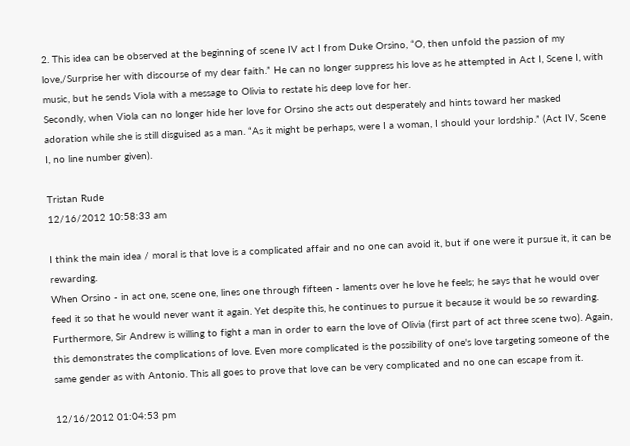2. This idea can be observed at the beginning of scene IV act I from Duke Orsino, “O, then unfold the passion of my love,/Surprise her with discourse of my dear faith.” He can no longer suppress his love as he attempted in Act I, Scene I, with music, but he sends Viola with a message to Olivia to restate his deep love for her.
Secondly, when Viola can no longer hide her love for Orsino she acts out desperately and hints toward her masked adoration while she is still disguised as a man. “As it might be perhaps, were I a woman, I should your lordship.” (Act IV, Scene I, no line number given).

Tristan Rude
12/16/2012 10:58:33 am

I think the main idea / moral is that love is a complicated affair and no one can avoid it, but if one were it pursue it, it can be rewarding.
When Orsino - in act one, scene one, lines one through fifteen - laments over he love he feels; he says that he would over feed it so that he would never want it again. Yet despite this, he continues to pursue it because it would be so rewarding.
Furthermore, Sir Andrew is willing to fight a man in order to earn the love of Olivia (first part of act three scene two). Again, this demonstrates the complications of love. Even more complicated is the possibility of one's love targeting someone of the same gender as with Antonio. This all goes to prove that love can be very complicated and no one can escape from it.

12/16/2012 01:04:53 pm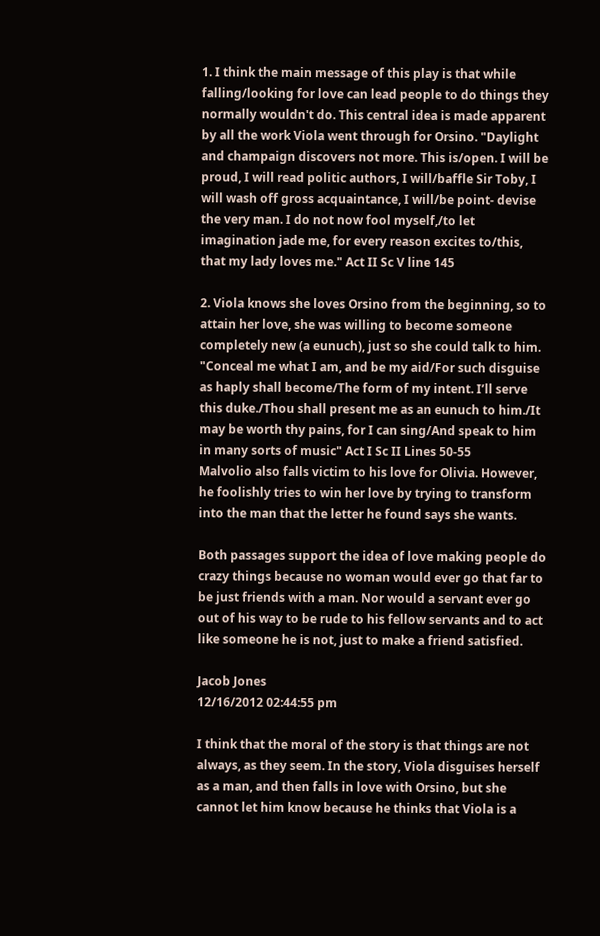1. I think the main message of this play is that while falling/looking for love can lead people to do things they normally wouldn't do. This central idea is made apparent by all the work Viola went through for Orsino. "Daylight and champaign discovers not more. This is/open. I will be proud, I will read politic authors, I will/baffle Sir Toby, I will wash off gross acquaintance, I will/be point- devise the very man. I do not now fool myself,/to let imagination jade me, for every reason excites to/this, that my lady loves me." Act II Sc V line 145

2. Viola knows she loves Orsino from the beginning, so to attain her love, she was willing to become someone completely new (a eunuch), just so she could talk to him. "Conceal me what I am, and be my aid/For such disguise as haply shall become/The form of my intent. I’ll serve this duke./Thou shall present me as an eunuch to him./It may be worth thy pains, for I can sing/And speak to him in many sorts of music" Act I Sc II Lines 50-55
Malvolio also falls victim to his love for Olivia. However, he foolishly tries to win her love by trying to transform into the man that the letter he found says she wants.

Both passages support the idea of love making people do crazy things because no woman would ever go that far to be just friends with a man. Nor would a servant ever go out of his way to be rude to his fellow servants and to act like someone he is not, just to make a friend satisfied.

Jacob Jones
12/16/2012 02:44:55 pm

I think that the moral of the story is that things are not always, as they seem. In the story, Viola disguises herself as a man, and then falls in love with Orsino, but she cannot let him know because he thinks that Viola is a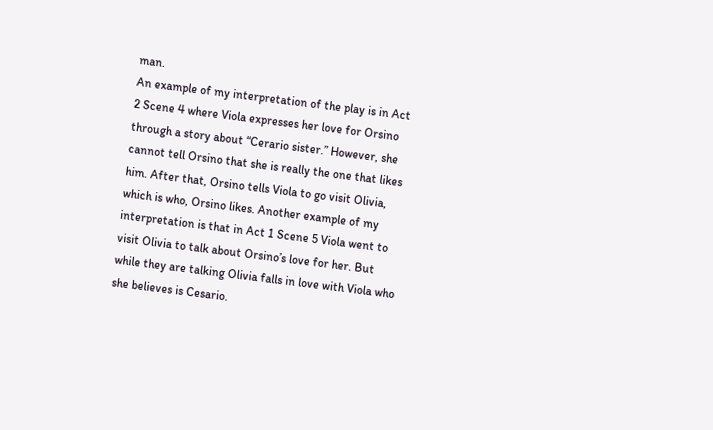man.
An example of my interpretation of the play is in Act 2 Scene 4 where Viola expresses her love for Orsino through a story about “Cerario sister.” However, she cannot tell Orsino that she is really the one that likes him. After that, Orsino tells Viola to go visit Olivia, which is who, Orsino likes. Another example of my interpretation is that in Act 1 Scene 5 Viola went to visit Olivia to talk about Orsino’s love for her. But while they are talking Olivia falls in love with Viola who she believes is Cesario.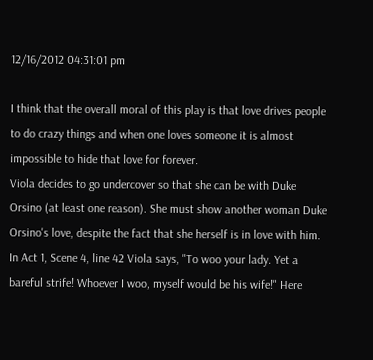12/16/2012 04:31:01 pm

I think that the overall moral of this play is that love drives people to do crazy things and when one loves someone it is almost impossible to hide that love for forever.
Viola decides to go undercover so that she can be with Duke Orsino (at least one reason). She must show another woman Duke Orsino's love, despite the fact that she herself is in love with him. In Act 1, Scene 4, line 42 Viola says, "To woo your lady. Yet a bareful strife! Whoever I woo, myself would be his wife!" Here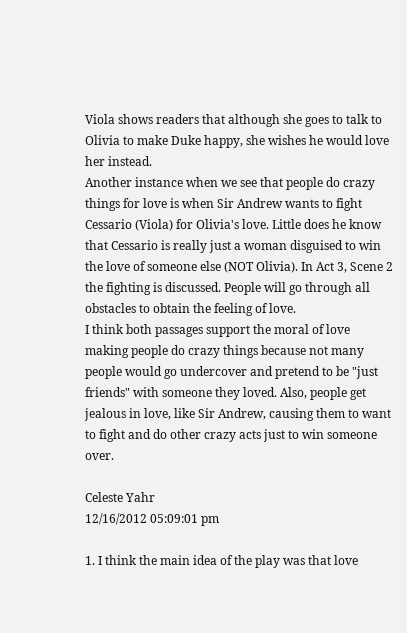Viola shows readers that although she goes to talk to Olivia to make Duke happy, she wishes he would love her instead.
Another instance when we see that people do crazy things for love is when Sir Andrew wants to fight Cessario (Viola) for Olivia's love. Little does he know that Cessario is really just a woman disguised to win the love of someone else (NOT Olivia). In Act 3, Scene 2 the fighting is discussed. People will go through all obstacles to obtain the feeling of love.
I think both passages support the moral of love making people do crazy things because not many people would go undercover and pretend to be "just friends" with someone they loved. Also, people get jealous in love, like Sir Andrew, causing them to want to fight and do other crazy acts just to win someone over.

Celeste Yahr
12/16/2012 05:09:01 pm

1. I think the main idea of the play was that love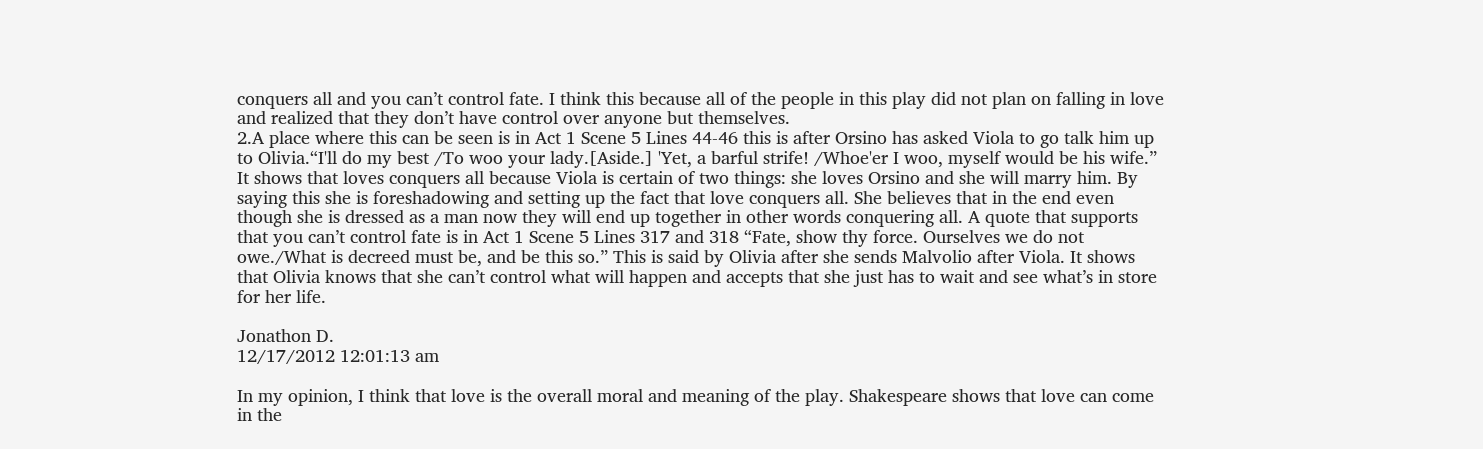conquers all and you can’t control fate. I think this because all of the people in this play did not plan on falling in love and realized that they don’t have control over anyone but themselves.
2.A place where this can be seen is in Act 1 Scene 5 Lines 44-46 this is after Orsino has asked Viola to go talk him up to Olivia.“I'll do my best /To woo your lady.[Aside.] 'Yet, a barful strife! /Whoe'er I woo, myself would be his wife.” It shows that loves conquers all because Viola is certain of two things: she loves Orsino and she will marry him. By saying this she is foreshadowing and setting up the fact that love conquers all. She believes that in the end even though she is dressed as a man now they will end up together in other words conquering all. A quote that supports that you can’t control fate is in Act 1 Scene 5 Lines 317 and 318 “Fate, show thy force. Ourselves we do not owe./What is decreed must be, and be this so.” This is said by Olivia after she sends Malvolio after Viola. It shows that Olivia knows that she can’t control what will happen and accepts that she just has to wait and see what’s in store for her life.

Jonathon D.
12/17/2012 12:01:13 am

In my opinion, I think that love is the overall moral and meaning of the play. Shakespeare shows that love can come in the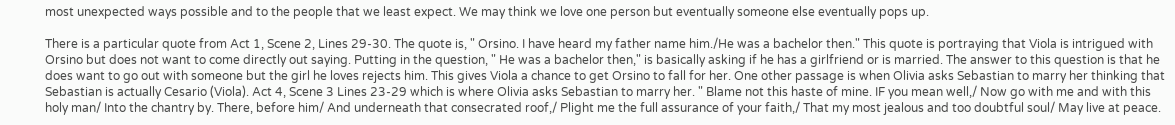most unexpected ways possible and to the people that we least expect. We may think we love one person but eventually someone else eventually pops up.

There is a particular quote from Act 1, Scene 2, Lines 29-30. The quote is, " Orsino. I have heard my father name him./He was a bachelor then." This quote is portraying that Viola is intrigued with Orsino but does not want to come directly out saying. Putting in the question, " He was a bachelor then," is basically asking if he has a girlfriend or is married. The answer to this question is that he does want to go out with someone but the girl he loves rejects him. This gives Viola a chance to get Orsino to fall for her. One other passage is when Olivia asks Sebastian to marry her thinking that Sebastian is actually Cesario (Viola). Act 4, Scene 3 Lines 23-29 which is where Olivia asks Sebastian to marry her. " Blame not this haste of mine. IF you mean well,/ Now go with me and with this holy man/ Into the chantry by. There, before him/ And underneath that consecrated roof,/ Plight me the full assurance of your faith,/ That my most jealous and too doubtful soul/ May live at peace.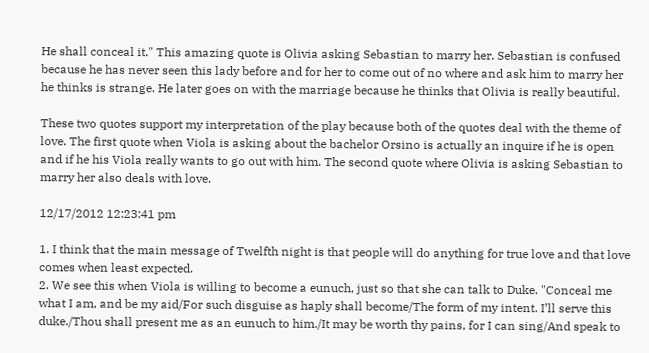He shall conceal it." This amazing quote is Olivia asking Sebastian to marry her. Sebastian is confused because he has never seen this lady before and for her to come out of no where and ask him to marry her he thinks is strange. He later goes on with the marriage because he thinks that Olivia is really beautiful.

These two quotes support my interpretation of the play because both of the quotes deal with the theme of love. The first quote when Viola is asking about the bachelor Orsino is actually an inquire if he is open and if he his Viola really wants to go out with him. The second quote where Olivia is asking Sebastian to marry her also deals with love.

12/17/2012 12:23:41 pm

1. I think that the main message of Twelfth night is that people will do anything for true love and that love comes when least expected.
2. We see this when Viola is willing to become a eunuch, just so that she can talk to Duke. "Conceal me what I am, and be my aid/For such disguise as haply shall become/The form of my intent. I’ll serve this duke./Thou shall present me as an eunuch to him./It may be worth thy pains, for I can sing/And speak to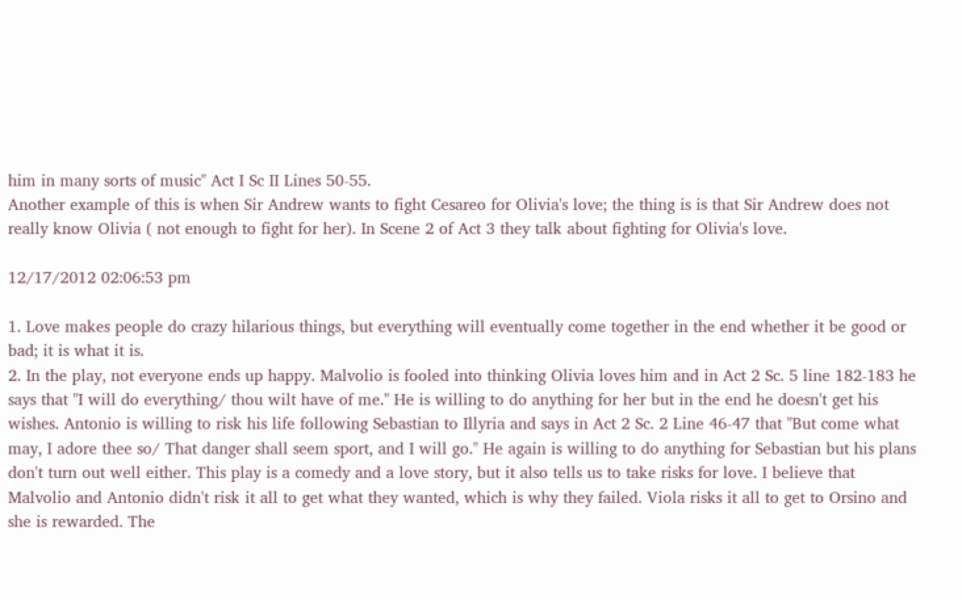him in many sorts of music" Act I Sc II Lines 50-55.
Another example of this is when Sir Andrew wants to fight Cesareo for Olivia's love; the thing is is that Sir Andrew does not really know Olivia ( not enough to fight for her). In Scene 2 of Act 3 they talk about fighting for Olivia's love.

12/17/2012 02:06:53 pm

1. Love makes people do crazy hilarious things, but everything will eventually come together in the end whether it be good or bad; it is what it is.
2. In the play, not everyone ends up happy. Malvolio is fooled into thinking Olivia loves him and in Act 2 Sc. 5 line 182-183 he says that "I will do everything/ thou wilt have of me." He is willing to do anything for her but in the end he doesn't get his wishes. Antonio is willing to risk his life following Sebastian to Illyria and says in Act 2 Sc. 2 Line 46-47 that "But come what may, I adore thee so/ That danger shall seem sport, and I will go." He again is willing to do anything for Sebastian but his plans don't turn out well either. This play is a comedy and a love story, but it also tells us to take risks for love. I believe that Malvolio and Antonio didn't risk it all to get what they wanted, which is why they failed. Viola risks it all to get to Orsino and she is rewarded. The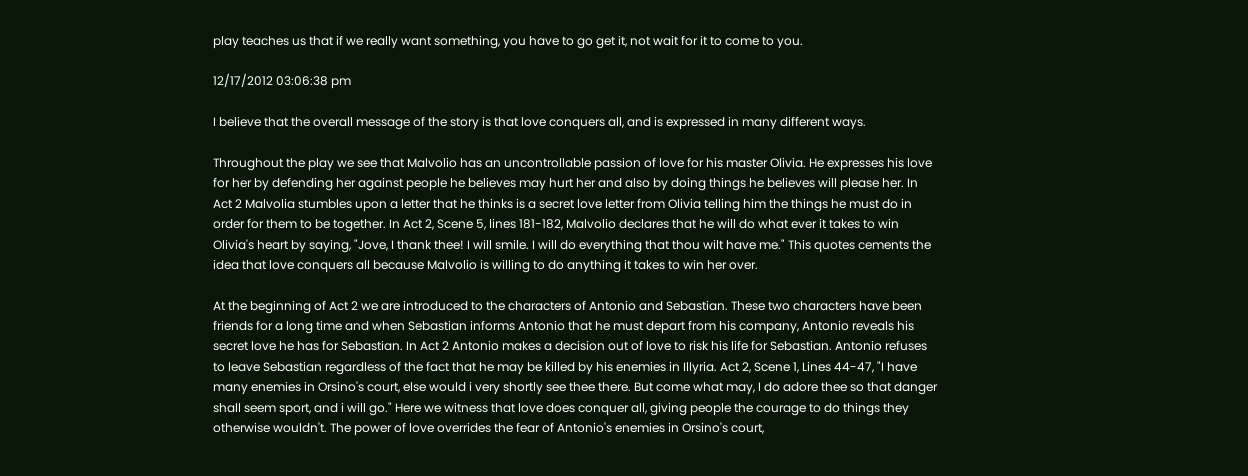play teaches us that if we really want something, you have to go get it, not wait for it to come to you.

12/17/2012 03:06:38 pm

I believe that the overall message of the story is that love conquers all, and is expressed in many different ways.

Throughout the play we see that Malvolio has an uncontrollable passion of love for his master Olivia. He expresses his love for her by defending her against people he believes may hurt her and also by doing things he believes will please her. In Act 2 Malvolia stumbles upon a letter that he thinks is a secret love letter from Olivia telling him the things he must do in order for them to be together. In Act 2, Scene 5, lines 181-182, Malvolio declares that he will do what ever it takes to win Olivia's heart by saying, "Jove, I thank thee! I will smile. I will do everything that thou wilt have me." This quotes cements the idea that love conquers all because Malvolio is willing to do anything it takes to win her over.

At the beginning of Act 2 we are introduced to the characters of Antonio and Sebastian. These two characters have been friends for a long time and when Sebastian informs Antonio that he must depart from his company, Antonio reveals his secret love he has for Sebastian. In Act 2 Antonio makes a decision out of love to risk his life for Sebastian. Antonio refuses to leave Sebastian regardless of the fact that he may be killed by his enemies in Illyria. Act 2, Scene 1, Lines 44-47, "I have many enemies in Orsino's court, else would i very shortly see thee there. But come what may, I do adore thee so that danger shall seem sport, and i will go." Here we witness that love does conquer all, giving people the courage to do things they otherwise wouldn't. The power of love overrides the fear of Antonio's enemies in Orsino's court,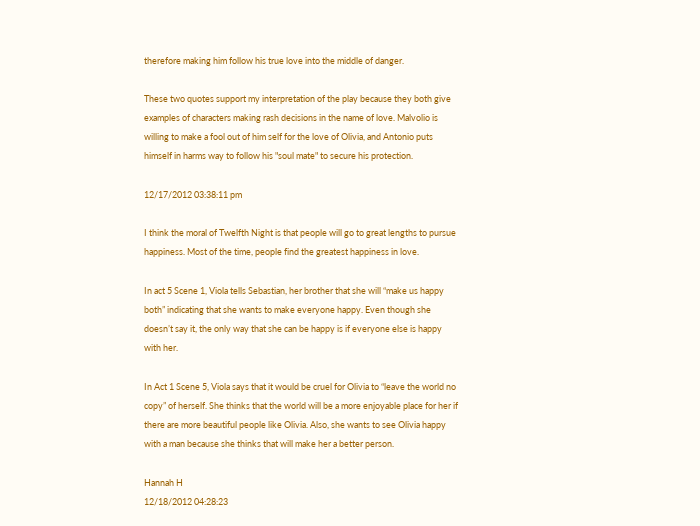therefore making him follow his true love into the middle of danger.

These two quotes support my interpretation of the play because they both give examples of characters making rash decisions in the name of love. Malvolio is willing to make a fool out of him self for the love of Olivia, and Antonio puts himself in harms way to follow his "soul mate" to secure his protection.

12/17/2012 03:38:11 pm

I think the moral of Twelfth Night is that people will go to great lengths to pursue happiness. Most of the time, people find the greatest happiness in love.

In act 5 Scene 1, Viola tells Sebastian, her brother that she will “make us happy both” indicating that she wants to make everyone happy. Even though she doesn’t say it, the only way that she can be happy is if everyone else is happy with her.

In Act 1 Scene 5, Viola says that it would be cruel for Olivia to “leave the world no copy” of herself. She thinks that the world will be a more enjoyable place for her if there are more beautiful people like Olivia. Also, she wants to see Olivia happy with a man because she thinks that will make her a better person.

Hannah H
12/18/2012 04:28:23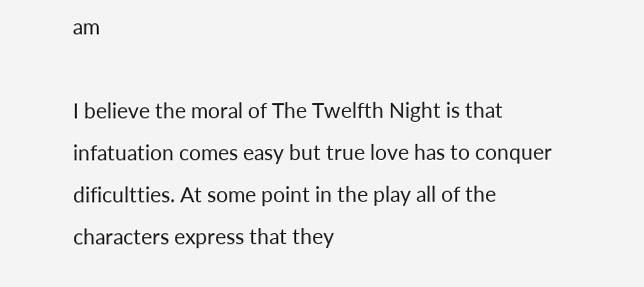am

I believe the moral of The Twelfth Night is that infatuation comes easy but true love has to conquer dificultties. At some point in the play all of the characters express that they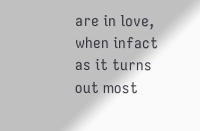are in love, when infact as it turns out most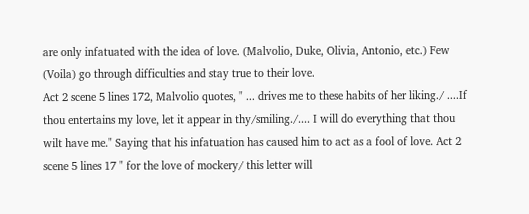are only infatuated with the idea of love. (Malvolio, Duke, Olivia, Antonio, etc.) Few (Voila) go through difficulties and stay true to their love.
Act 2 scene 5 lines 172, Malvolio quotes, " ... drives me to these habits of her liking./ ....If thou entertains my love, let it appear in thy/smiling./.... I will do everything that thou wilt have me." Saying that his infatuation has caused him to act as a fool of love. Act 2 scene 5 lines 17 " for the love of mockery/ this letter will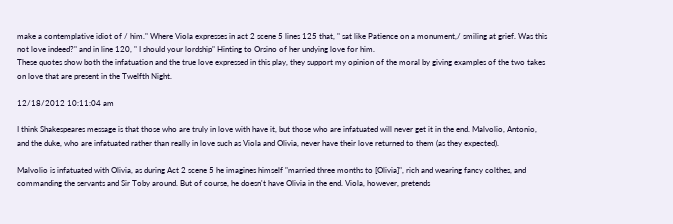make a contemplative idiot of / him." Where Viola expresses in act 2 scene 5 lines 125 that, " sat like Patience on a monument,/ smiling at grief. Was this not love indeed?" and in line 120, " I should your lordship" Hinting to Orsino of her undying love for him.
These quotes show both the infatuation and the true love expressed in this play, they support my opinion of the moral by giving examples of the two takes on love that are present in the Twelfth Night.

12/18/2012 10:11:04 am

I think Shakespeares message is that those who are truly in love with have it, but those who are infatuated will never get it in the end. Malvolio, Antonio, and the duke, who are infatuated rather than really in love such as Viola and Olivia, never have their love returned to them (as they expected).

Malvolio is infatuated with Olivia, as during Act 2 scene 5 he imagines himself "married three months to [Olivia]", rich and wearing fancy colthes, and commanding the servants and Sir Toby around. But of course, he doesn't have Olivia in the end. Viola, however, pretends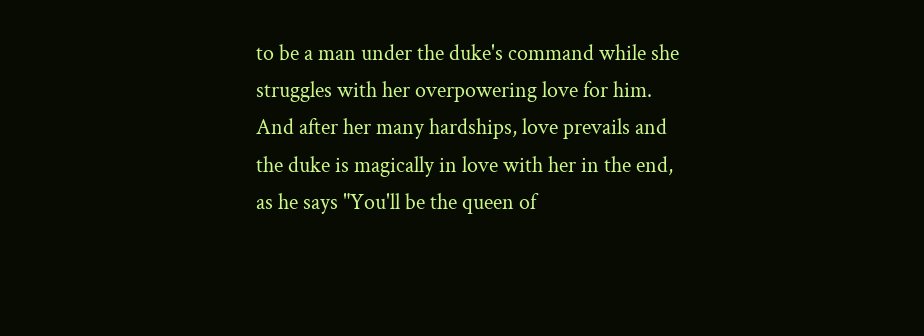to be a man under the duke's command while she struggles with her overpowering love for him. And after her many hardships, love prevails and the duke is magically in love with her in the end, as he says "You'll be the queen of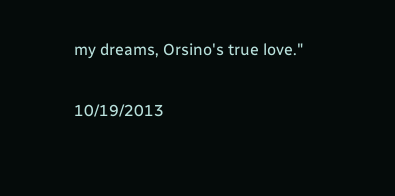my dreams, Orsino's true love."

10/19/2013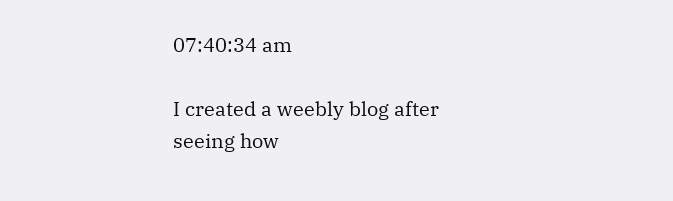07:40:34 am

I created a weebly blog after seeing how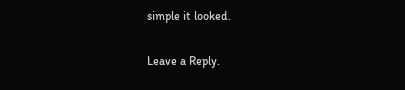simple it looked.


Leave a Reply.